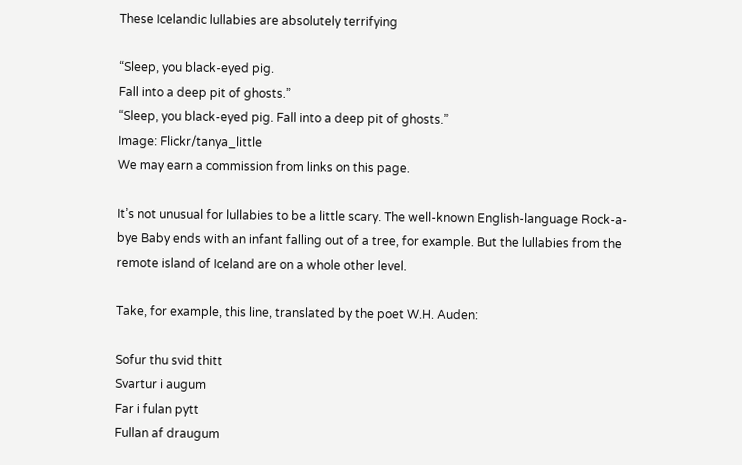These Icelandic lullabies are absolutely terrifying

“Sleep, you black-eyed pig.
Fall into a deep pit of ghosts.”
“Sleep, you black-eyed pig. Fall into a deep pit of ghosts.”
Image: Flickr/tanya_little
We may earn a commission from links on this page.

It’s not unusual for lullabies to be a little scary. The well-known English-language Rock-a-bye Baby ends with an infant falling out of a tree, for example. But the lullabies from the remote island of Iceland are on a whole other level.

Take, for example, this line, translated by the poet W.H. Auden:

Sofur thu svid thitt
Svartur i augum
Far i fulan pytt
Fullan af draugum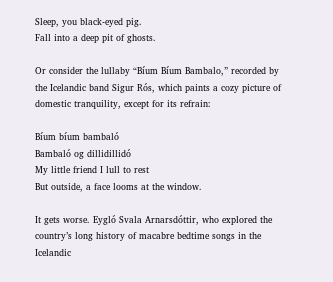Sleep, you black-eyed pig.
Fall into a deep pit of ghosts.

Or consider the lullaby “Bíum Bíum Bambalo,” recorded by the Icelandic band Sigur Rós, which paints a cozy picture of domestic tranquility, except for its refrain:

Bíum bíum bambaló
Bambaló og dillidillidó
My little friend I lull to rest
But outside, a face looms at the window.

It gets worse. Eygló Svala Arnarsdóttir, who explored the country’s long history of macabre bedtime songs in the Icelandic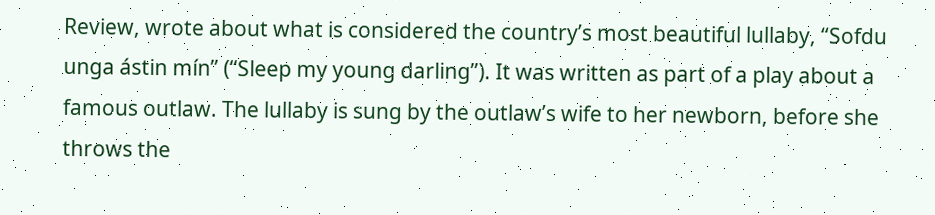Review, wrote about what is considered the country’s most beautiful lullaby, “Sofdu unga ástin mín” (“Sleep my young darling”). It was written as part of a play about a famous outlaw. The lullaby is sung by the outlaw’s wife to her newborn, before she throws the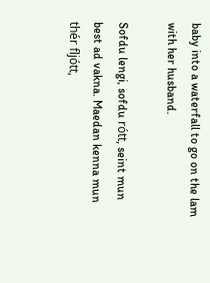baby into a waterfall to go on the lam with her husband.

Sofdu lengi, sofdu rótt, seint mun best ad vakna. Maedan kenna mun thér fljótt,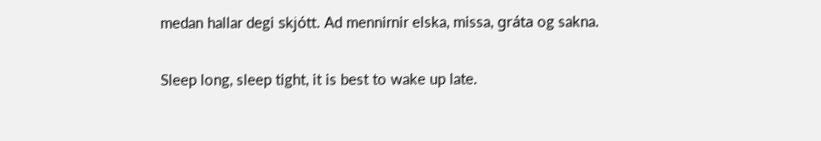medan hallar degi skjótt. Ad mennirnir elska, missa, gráta og sakna.

Sleep long, sleep tight, it is best to wake up late.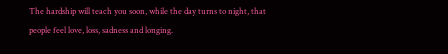The hardship will teach you soon, while the day turns to night, that people feel love, loss, sadness and longing.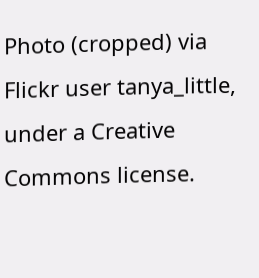Photo (cropped) via Flickr user tanya_little, under a Creative Commons license.